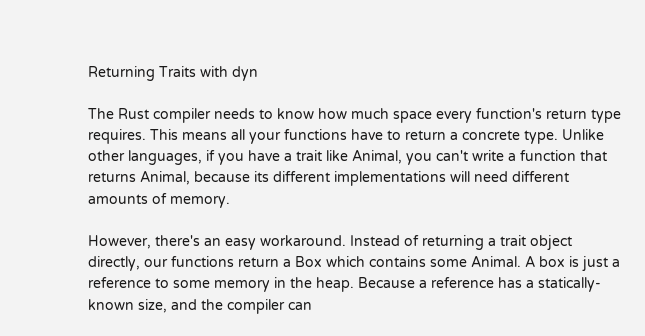Returning Traits with dyn

The Rust compiler needs to know how much space every function's return type requires. This means all your functions have to return a concrete type. Unlike other languages, if you have a trait like Animal, you can't write a function that returns Animal, because its different implementations will need different amounts of memory.

However, there's an easy workaround. Instead of returning a trait object directly, our functions return a Box which contains some Animal. A box is just a reference to some memory in the heap. Because a reference has a statically-known size, and the compiler can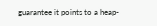guarantee it points to a heap-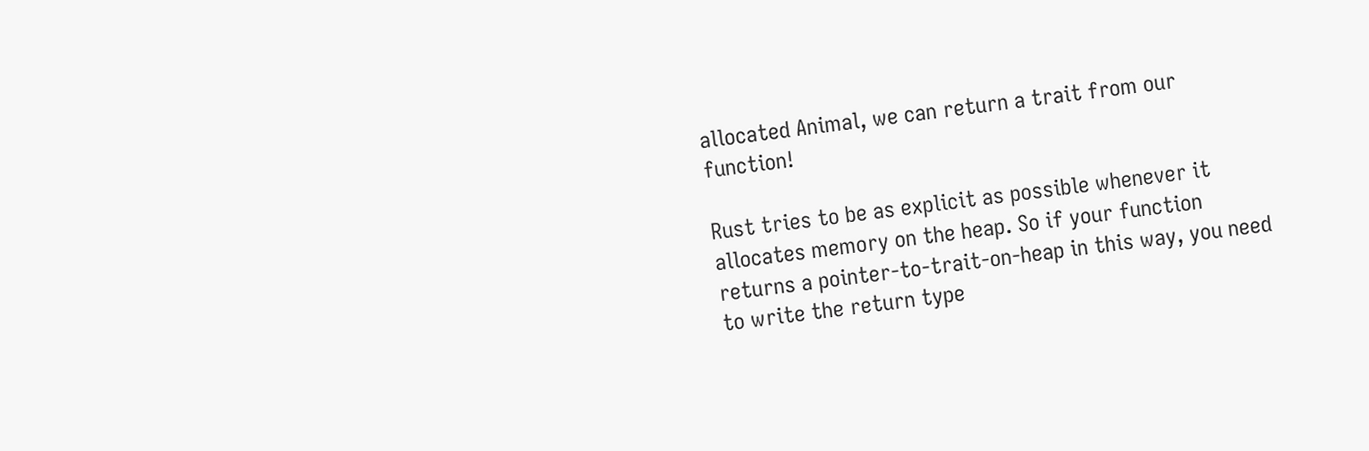allocated Animal, we can return a trait from our function!

Rust tries to be as explicit as possible whenever it allocates memory on the heap. So if your function returns a pointer-to-trait-on-heap in this way, you need to write the return type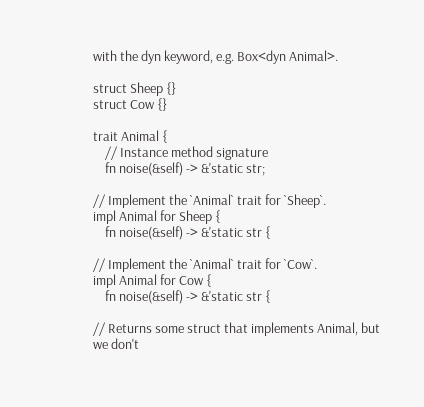with the dyn keyword, e.g. Box<dyn Animal>.

struct Sheep {}
struct Cow {}

trait Animal {
    // Instance method signature
    fn noise(&self) -> &'static str;

// Implement the `Animal` trait for `Sheep`.
impl Animal for Sheep {
    fn noise(&self) -> &'static str {

// Implement the `Animal` trait for `Cow`.
impl Animal for Cow {
    fn noise(&self) -> &'static str {

// Returns some struct that implements Animal, but we don't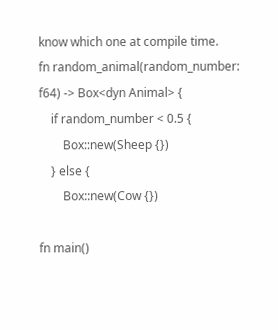know which one at compile time.
fn random_animal(random_number: f64) -> Box<dyn Animal> {
    if random_number < 0.5 {
        Box::new(Sheep {})
    } else {
        Box::new(Cow {})

fn main()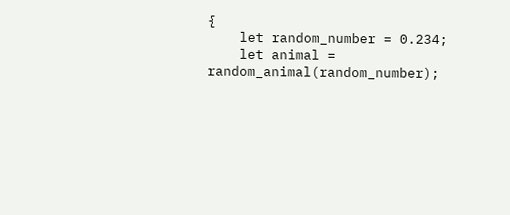{
    let random_number = 0.234;
    let animal = random_animal(random_number);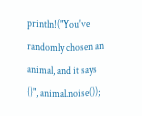println!("You've randomly chosen an animal, and it says {}", animal.noise());